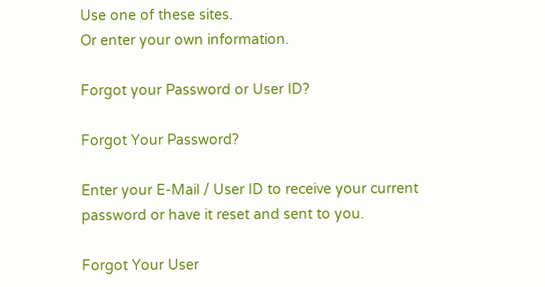Use one of these sites.
Or enter your own information.

Forgot your Password or User ID?

Forgot Your Password?

Enter your E-Mail / User ID to receive your current password or have it reset and sent to you.

Forgot Your User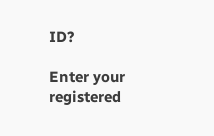ID?

Enter your registered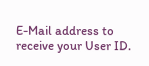E-Mail address to receive your User ID.